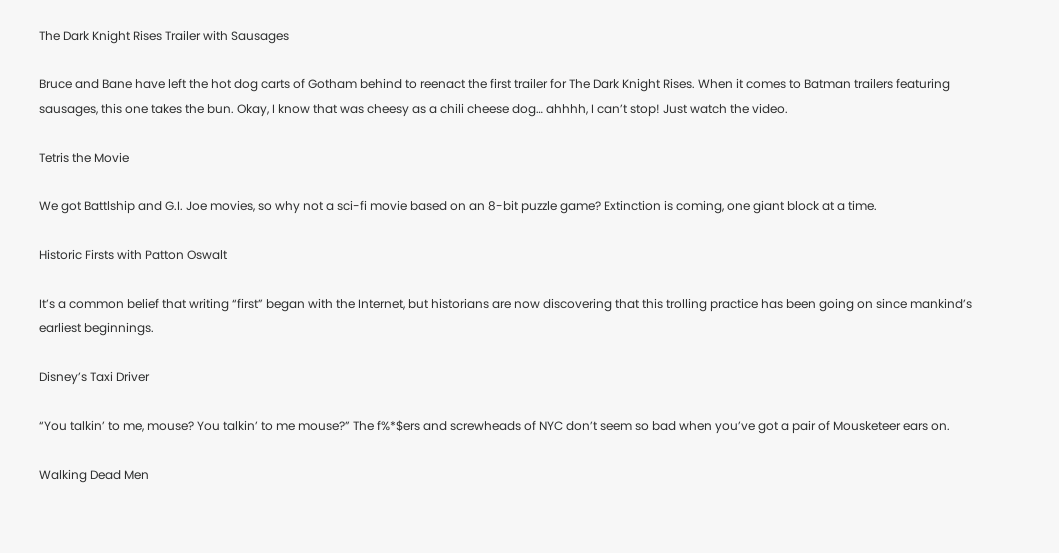The Dark Knight Rises Trailer with Sausages

Bruce and Bane have left the hot dog carts of Gotham behind to reenact the first trailer for The Dark Knight Rises. When it comes to Batman trailers featuring sausages, this one takes the bun. Okay, I know that was cheesy as a chili cheese dog… ahhhh, I can’t stop! Just watch the video.

Tetris the Movie

We got Battlship and G.I. Joe movies, so why not a sci-fi movie based on an 8-bit puzzle game? Extinction is coming, one giant block at a time.

Historic Firsts with Patton Oswalt

It’s a common belief that writing “first” began with the Internet, but historians are now discovering that this trolling practice has been going on since mankind’s earliest beginnings.

Disney’s Taxi Driver

“You talkin’ to me, mouse? You talkin’ to me mouse?” The f%*$ers and screwheads of NYC don’t seem so bad when you’ve got a pair of Mousketeer ears on.

Walking Dead Men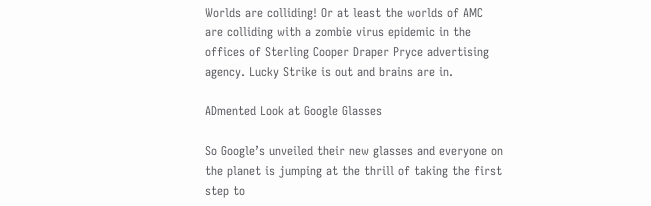Worlds are colliding! Or at least the worlds of AMC are colliding with a zombie virus epidemic in the offices of Sterling Cooper Draper Pryce advertising agency. Lucky Strike is out and brains are in.

ADmented Look at Google Glasses

So Google’s unveiled their new glasses and everyone on the planet is jumping at the thrill of taking the first step to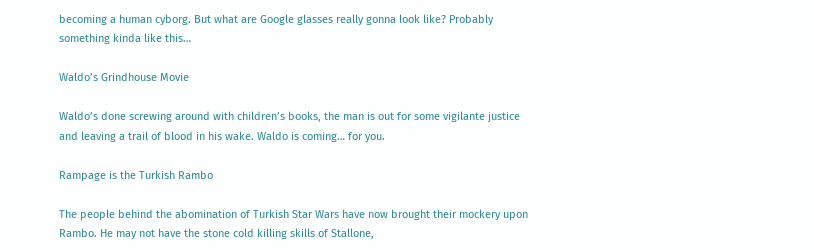becoming a human cyborg. But what are Google glasses really gonna look like? Probably something kinda like this…

Waldo’s Grindhouse Movie

Waldo’s done screwing around with children’s books, the man is out for some vigilante justice and leaving a trail of blood in his wake. Waldo is coming… for you.

Rampage is the Turkish Rambo

The people behind the abomination of Turkish Star Wars have now brought their mockery upon Rambo. He may not have the stone cold killing skills of Stallone,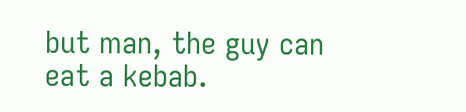but man, the guy can eat a kebab.